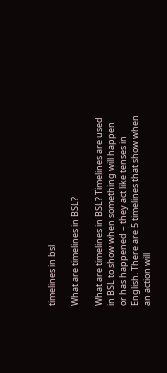timelines in bsl

What are timelines in BSL?

What are timelines in BSL? Timelines are used in BSL to show when something will happen or has happened – they act like tenses in English. There are 5 timelines that show when an action will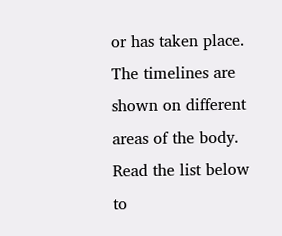or has taken place. The timelines are shown on different areas of the body. Read the list below to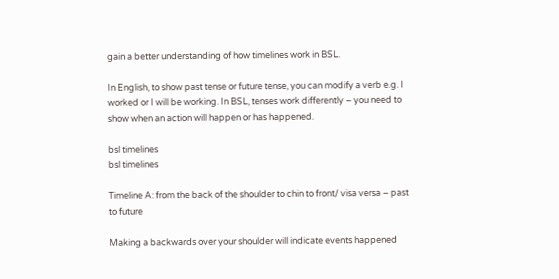gain a better understanding of how timelines work in BSL.

In English, to show past tense or future tense, you can modify a verb e.g. I worked or I will be working. In BSL, tenses work differently – you need to show when an action will happen or has happened.

bsl timelines
bsl timelines

Timeline A: from the back of the shoulder to chin to front/ visa versa – past to future

Making a backwards over your shoulder will indicate events happened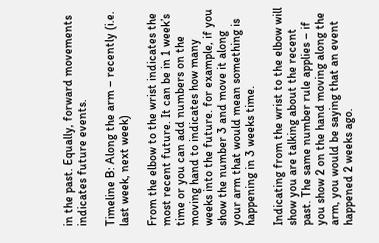in the past. Equally, forward movements indicates future events.

Timeline B: Along the arm – recently (i.e. last week, next week)

From the elbow to the wrist indicates the most recent future. It can be in 1 week’s time or you can add numbers on the moving hand to indicates how many weeks into the future. for example, if you show the number 3 and move it along your arm that would mean something is happening in 3 weeks time.

Indicating from the wrist to the elbow will show you are talking about the recent past. The same number rule applies – if you show 2 on the hand moving along the arm, you would be saying that an event happened 2 weeks ago.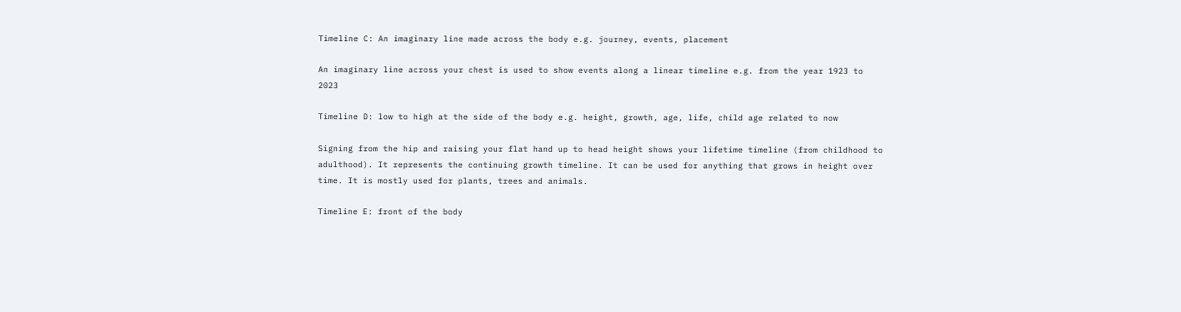Timeline C: An imaginary line made across the body e.g. journey, events, placement

An imaginary line across your chest is used to show events along a linear timeline e.g. from the year 1923 to 2023

Timeline D: low to high at the side of the body e.g. height, growth, age, life, child age related to now

Signing from the hip and raising your flat hand up to head height shows your lifetime timeline (from childhood to adulthood). It represents the continuing growth timeline. It can be used for anything that grows in height over time. It is mostly used for plants, trees and animals.

Timeline E: front of the body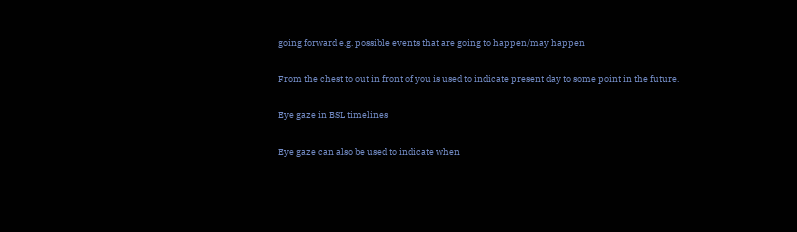going forward e.g. possible events that are going to happen/may happen

From the chest to out in front of you is used to indicate present day to some point in the future.

Eye gaze in BSL timelines

Eye gaze can also be used to indicate when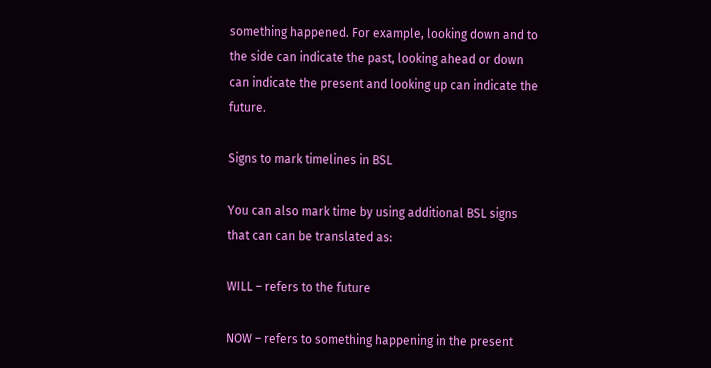something happened. For example, looking down and to the side can indicate the past, looking ahead or down can indicate the present and looking up can indicate the future.

Signs to mark timelines in BSL

You can also mark time by using additional BSL signs that can can be translated as:

WILL – refers to the future

NOW – refers to something happening in the present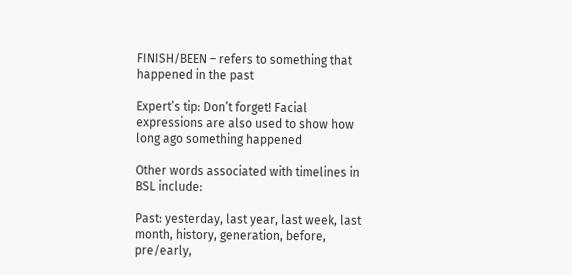FINISH/BEEN – refers to something that happened in the past

Expert’s tip: Don’t forget! Facial expressions are also used to show how long ago something happened

Other words associated with timelines in BSL include:

Past: yesterday, last year, last week, last month, history, generation, before, pre/early,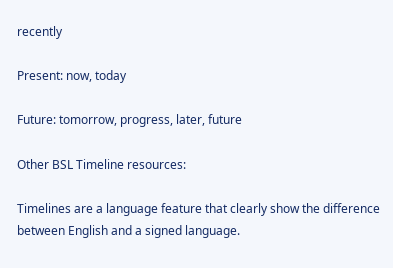recently

Present: now, today

Future: tomorrow, progress, later, future

Other BSL Timeline resources:

Timelines are a language feature that clearly show the difference between English and a signed language.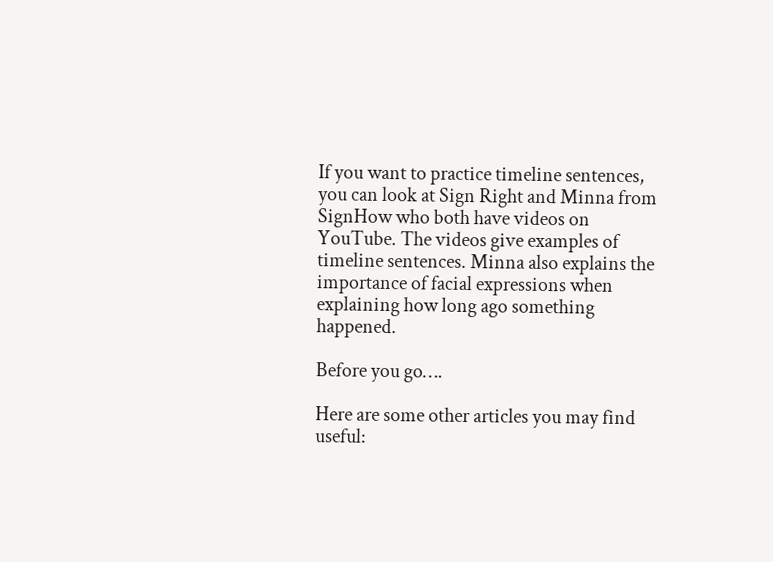If you want to practice timeline sentences, you can look at Sign Right and Minna from SignHow who both have videos on YouTube. The videos give examples of timeline sentences. Minna also explains the importance of facial expressions when explaining how long ago something happened.

Before you go….

Here are some other articles you may find useful: